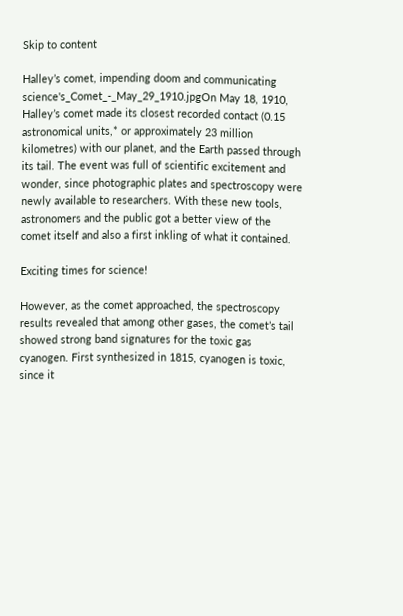Skip to content

Halley’s comet, impending doom and communicating science's_Comet_-_May_29_1910.jpgOn May 18, 1910, Halley’s comet made its closest recorded contact (0.15 astronomical units,* or approximately 23 million kilometres) with our planet, and the Earth passed through its tail. The event was full of scientific excitement and wonder, since photographic plates and spectroscopy were newly available to researchers. With these new tools, astronomers and the public got a better view of the comet itself and also a first inkling of what it contained.

Exciting times for science!

However, as the comet approached, the spectroscopy results revealed that among other gases, the comet’s tail showed strong band signatures for the toxic gas cyanogen. First synthesized in 1815, cyanogen is toxic, since it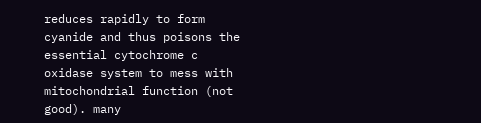reduces rapidly to form cyanide and thus poisons the essential cytochrome c oxidase system to mess with mitochondrial function (not good). many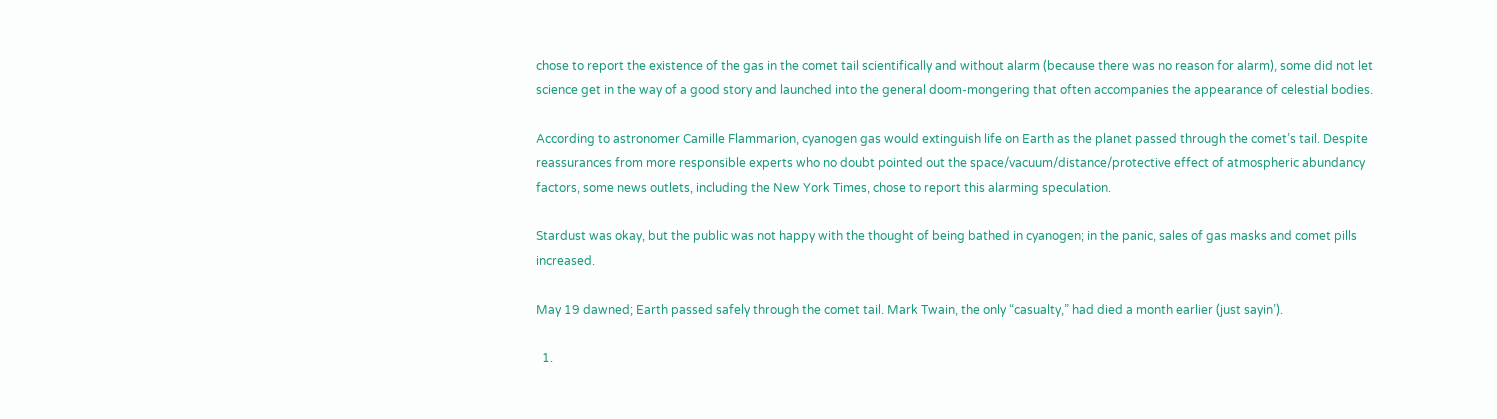chose to report the existence of the gas in the comet tail scientifically and without alarm (because there was no reason for alarm), some did not let science get in the way of a good story and launched into the general doom-mongering that often accompanies the appearance of celestial bodies.

According to astronomer Camille Flammarion, cyanogen gas would extinguish life on Earth as the planet passed through the comet’s tail. Despite reassurances from more responsible experts who no doubt pointed out the space/vacuum/distance/protective effect of atmospheric abundancy factors, some news outlets, including the New York Times, chose to report this alarming speculation.

Stardust was okay, but the public was not happy with the thought of being bathed in cyanogen; in the panic, sales of gas masks and comet pills increased.

May 19 dawned; Earth passed safely through the comet tail. Mark Twain, the only “casualty,” had died a month earlier (just sayin’).

  1.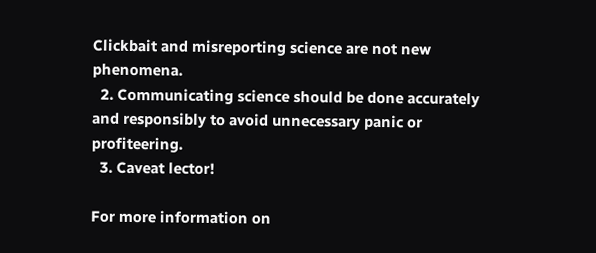Clickbait and misreporting science are not new phenomena.
  2. Communicating science should be done accurately and responsibly to avoid unnecessary panic or profiteering.
  3. Caveat lector!

For more information on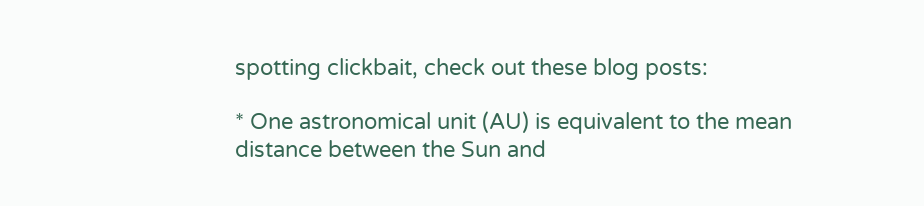spotting clickbait, check out these blog posts:

* One astronomical unit (AU) is equivalent to the mean distance between the Sun and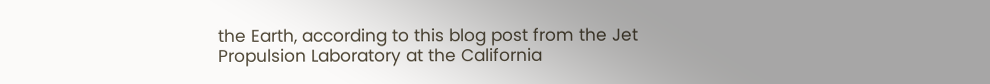the Earth, according to this blog post from the Jet Propulsion Laboratory at the California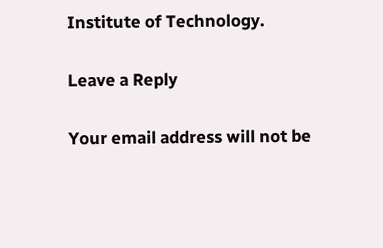Institute of Technology.

Leave a Reply

Your email address will not be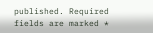published. Required fields are marked *